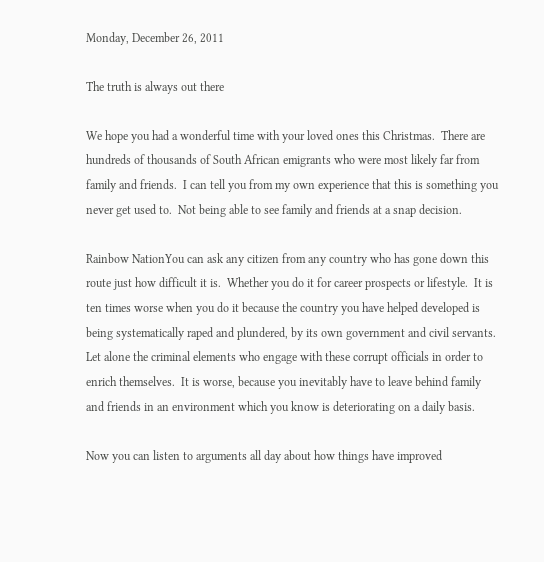Monday, December 26, 2011

The truth is always out there

We hope you had a wonderful time with your loved ones this Christmas.  There are hundreds of thousands of South African emigrants who were most likely far from family and friends.  I can tell you from my own experience that this is something you never get used to.  Not being able to see family and friends at a snap decision.

Rainbow NationYou can ask any citizen from any country who has gone down this route just how difficult it is.  Whether you do it for career prospects or lifestyle.  It is ten times worse when you do it because the country you have helped developed is being systematically raped and plundered, by its own government and civil servants.  Let alone the criminal elements who engage with these corrupt officials in order to enrich themselves.  It is worse, because you inevitably have to leave behind family and friends in an environment which you know is deteriorating on a daily basis.

Now you can listen to arguments all day about how things have improved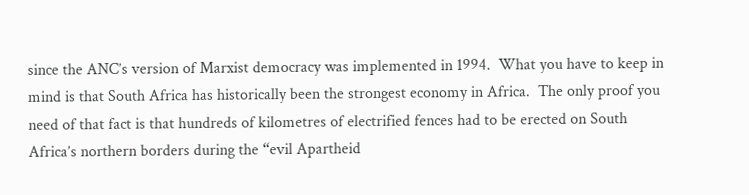since the ANC’s version of Marxist democracy was implemented in 1994.  What you have to keep in mind is that South Africa has historically been the strongest economy in Africa.  The only proof you need of that fact is that hundreds of kilometres of electrified fences had to be erected on South Africa’s northern borders during the “evil Apartheid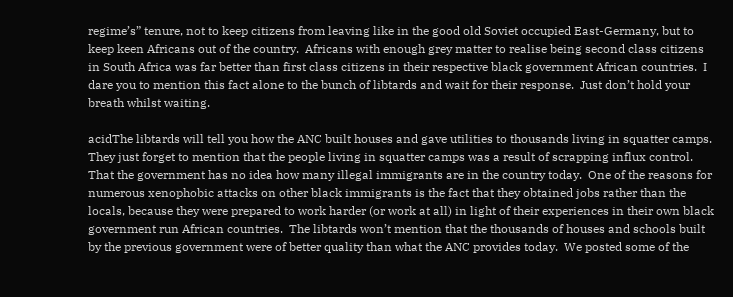regime’s” tenure, not to keep citizens from leaving like in the good old Soviet occupied East-Germany, but to keep keen Africans out of the country.  Africans with enough grey matter to realise being second class citizens in South Africa was far better than first class citizens in their respective black government African countries.  I dare you to mention this fact alone to the bunch of libtards and wait for their response.  Just don’t hold your breath whilst waiting.

acidThe libtards will tell you how the ANC built houses and gave utilities to thousands living in squatter camps.  They just forget to mention that the people living in squatter camps was a result of scrapping influx control.  That the government has no idea how many illegal immigrants are in the country today.  One of the reasons for numerous xenophobic attacks on other black immigrants is the fact that they obtained jobs rather than the locals, because they were prepared to work harder (or work at all) in light of their experiences in their own black government run African countries.  The libtards won’t mention that the thousands of houses and schools built by the previous government were of better quality than what the ANC provides today.  We posted some of the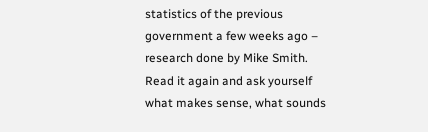statistics of the previous government a few weeks ago – research done by Mike Smith.  Read it again and ask yourself what makes sense, what sounds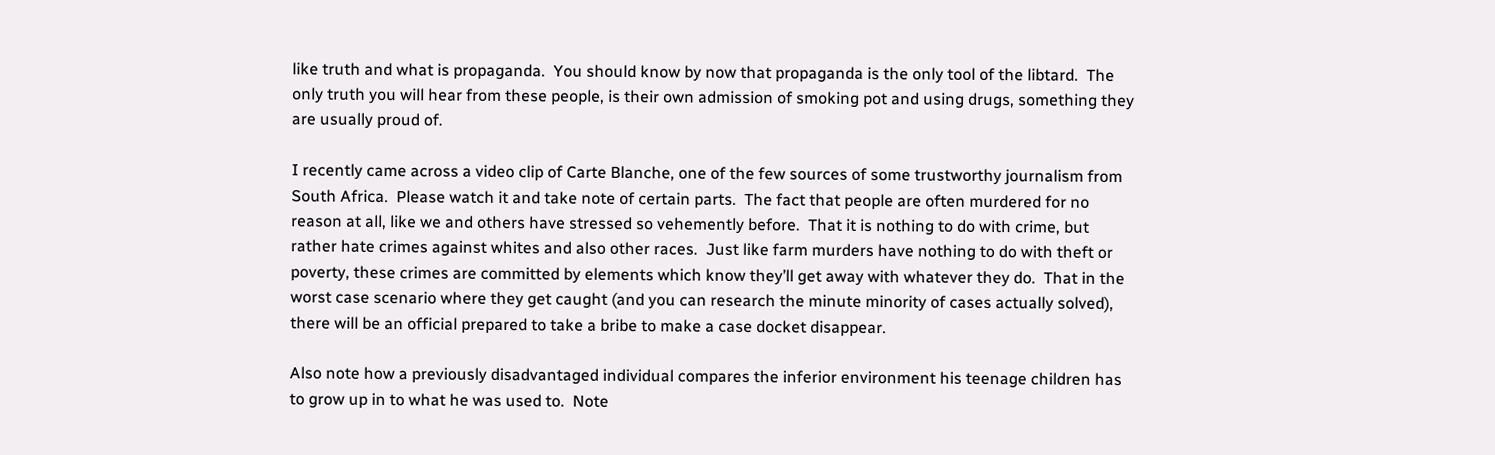like truth and what is propaganda.  You should know by now that propaganda is the only tool of the libtard.  The only truth you will hear from these people, is their own admission of smoking pot and using drugs, something they are usually proud of.

I recently came across a video clip of Carte Blanche, one of the few sources of some trustworthy journalism from South Africa.  Please watch it and take note of certain parts.  The fact that people are often murdered for no reason at all, like we and others have stressed so vehemently before.  That it is nothing to do with crime, but rather hate crimes against whites and also other races.  Just like farm murders have nothing to do with theft or poverty, these crimes are committed by elements which know they’ll get away with whatever they do.  That in the worst case scenario where they get caught (and you can research the minute minority of cases actually solved), there will be an official prepared to take a bribe to make a case docket disappear.

Also note how a previously disadvantaged individual compares the inferior environment his teenage children has to grow up in to what he was used to.  Note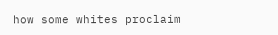how some whites proclaim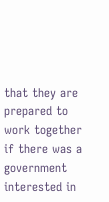that they are prepared to work together if there was a government interested in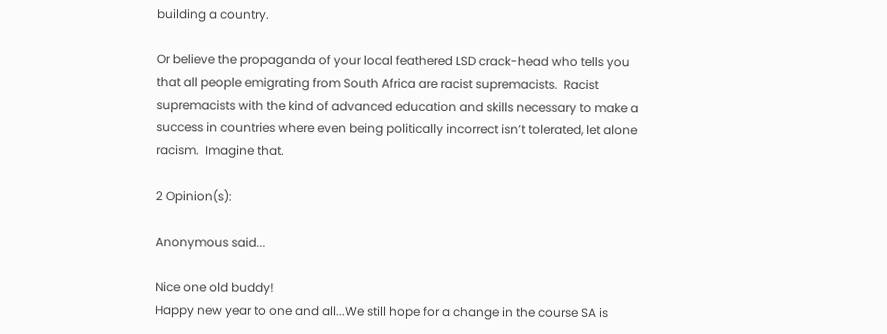building a country.

Or believe the propaganda of your local feathered LSD crack-head who tells you that all people emigrating from South Africa are racist supremacists.  Racist supremacists with the kind of advanced education and skills necessary to make a success in countries where even being politically incorrect isn’t tolerated, let alone racism.  Imagine that.

2 Opinion(s):

Anonymous said...

Nice one old buddy!
Happy new year to one and all...We still hope for a change in the course SA is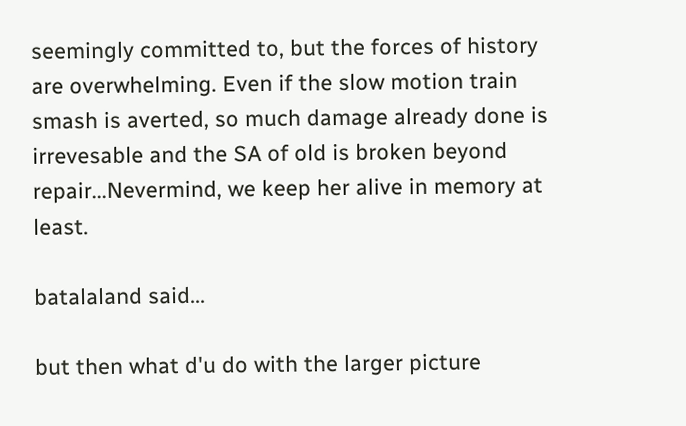seemingly committed to, but the forces of history are overwhelming. Even if the slow motion train smash is averted, so much damage already done is irrevesable and the SA of old is broken beyond repair...Nevermind, we keep her alive in memory at least.

batalaland said...

but then what d'u do with the larger picture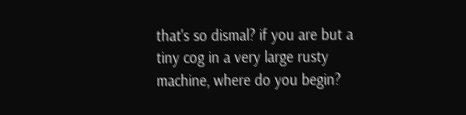that's so dismal? if you are but a tiny cog in a very large rusty machine, where do you begin?